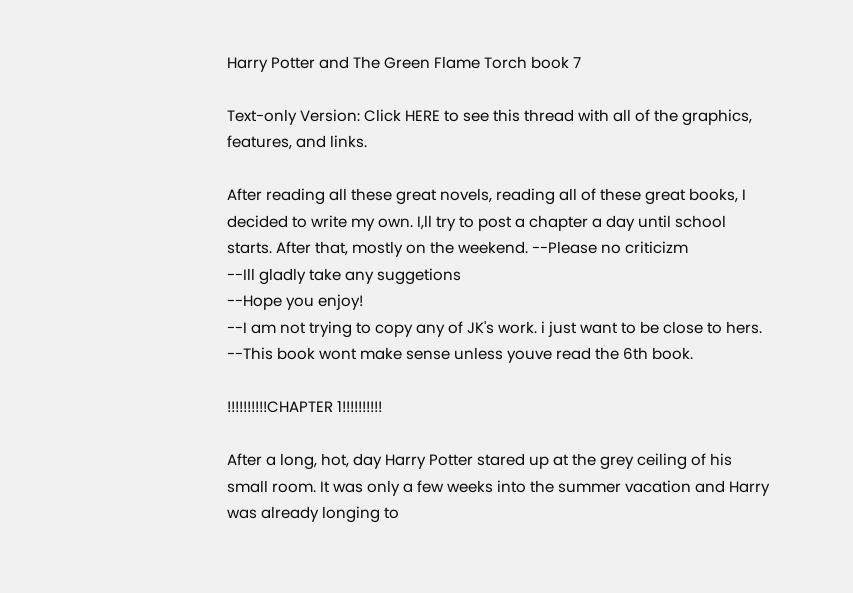Harry Potter and The Green Flame Torch book 7

Text-only Version: Click HERE to see this thread with all of the graphics, features, and links.

After reading all these great novels, reading all of these great books, I decided to write my own. I,ll try to post a chapter a day until school starts. After that, mostly on the weekend. --Please no criticizm
--Ill gladly take any suggetions
--Hope you enjoy!
--I am not trying to copy any of JK's work. i just want to be close to hers.
--This book wont make sense unless youve read the 6th book.

!!!!!!!!!!CHAPTER 1!!!!!!!!!!

After a long, hot, day Harry Potter stared up at the grey ceiling of his small room. It was only a few weeks into the summer vacation and Harry was already longing to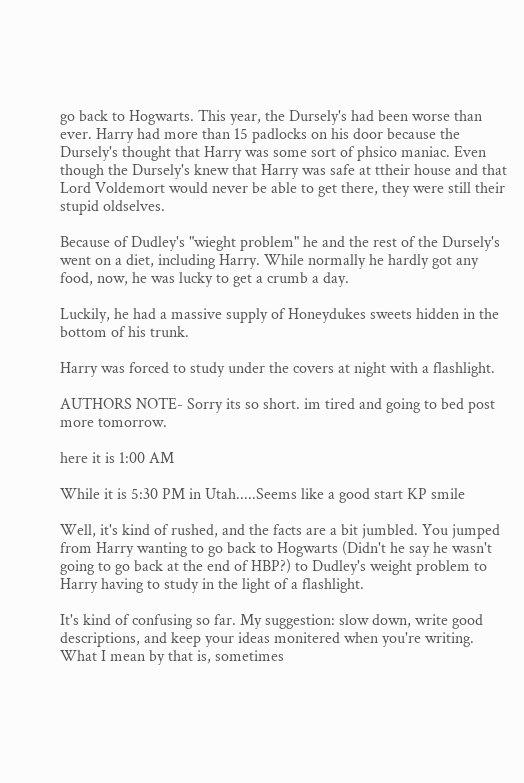go back to Hogwarts. This year, the Dursely's had been worse than ever. Harry had more than 15 padlocks on his door because the Dursely's thought that Harry was some sort of phsico maniac. Even though the Dursely's knew that Harry was safe at ttheir house and that Lord Voldemort would never be able to get there, they were still their stupid oldselves.

Because of Dudley's "wieght problem" he and the rest of the Dursely's went on a diet, including Harry. While normally he hardly got any food, now, he was lucky to get a crumb a day.

Luckily, he had a massive supply of Honeydukes sweets hidden in the bottom of his trunk.

Harry was forced to study under the covers at night with a flashlight.

AUTHORS NOTE- Sorry its so short. im tired and going to bed post more tomorrow.

here it is 1:00 AM

While it is 5:30 PM in Utah.....Seems like a good start KP smile

Well, it's kind of rushed, and the facts are a bit jumbled. You jumped from Harry wanting to go back to Hogwarts (Didn't he say he wasn't going to go back at the end of HBP?) to Dudley's weight problem to Harry having to study in the light of a flashlight.

It's kind of confusing so far. My suggestion: slow down, write good descriptions, and keep your ideas monitered when you're writing. What I mean by that is, sometimes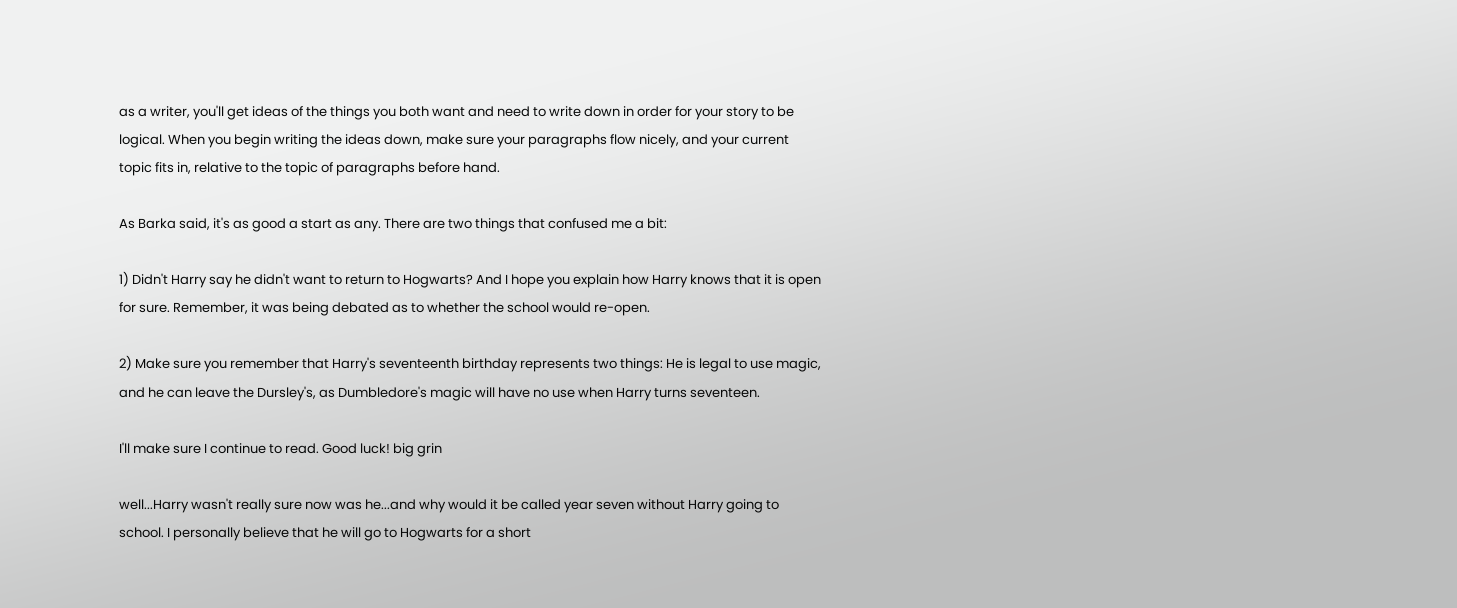as a writer, you'll get ideas of the things you both want and need to write down in order for your story to be logical. When you begin writing the ideas down, make sure your paragraphs flow nicely, and your current topic fits in, relative to the topic of paragraphs before hand.

As Barka said, it's as good a start as any. There are two things that confused me a bit:

1) Didn't Harry say he didn't want to return to Hogwarts? And I hope you explain how Harry knows that it is open for sure. Remember, it was being debated as to whether the school would re-open.

2) Make sure you remember that Harry's seventeenth birthday represents two things: He is legal to use magic, and he can leave the Dursley's, as Dumbledore's magic will have no use when Harry turns seventeen.

I'll make sure I continue to read. Good luck! big grin

well...Harry wasn't really sure now was he...and why would it be called year seven without Harry going to school. I personally believe that he will go to Hogwarts for a short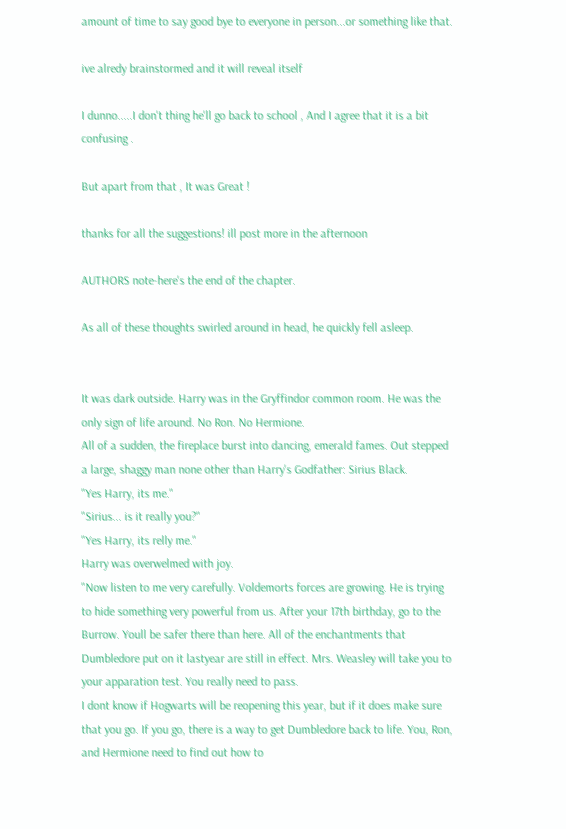amount of time to say good bye to everyone in person...or something like that.

ive alredy brainstormed and it will reveal itself

I dunno.....I don't thing he'll go back to school , And I agree that it is a bit confusing .

But apart from that , It was Great !

thanks for all the suggestions! ill post more in the afternoon

AUTHORS note-here's the end of the chapter.

As all of these thoughts swirled around in head, he quickly fell asleep.


It was dark outside. Harry was in the Gryffindor common room. He was the only sign of life around. No Ron. No Hermione.
All of a sudden, the fireplace burst into dancing, emerald fames. Out stepped a large, shaggy man none other than Harry's Godfather: Sirius Black.
"Yes Harry, its me."
"Sirius... is it really you?"
"Yes Harry, its relly me."
Harry was overwelmed with joy.
"Now listen to me very carefully. Voldemorts forces are growing. He is trying to hide something very powerful from us. After your 17th birthday, go to the Burrow. Youll be safer there than here. All of the enchantments that Dumbledore put on it lastyear are still in effect. Mrs. Weasley will take you to your apparation test. You really need to pass.
I dont know if Hogwarts will be reopening this year, but if it does make sure that you go. If you go, there is a way to get Dumbledore back to life. You, Ron, and Hermione need to find out how to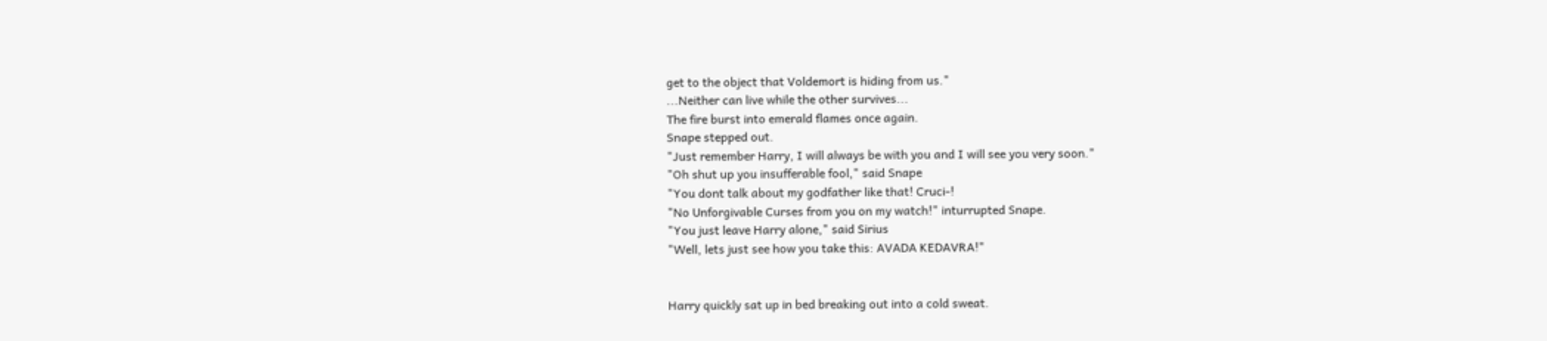get to the object that Voldemort is hiding from us."
...Neither can live while the other survives...
The fire burst into emerald flames once again.
Snape stepped out.
"Just remember Harry, I will always be with you and I will see you very soon."
"Oh shut up you insufferable fool," said Snape
"You dont talk about my godfather like that! Cruci-!
"No Unforgivable Curses from you on my watch!" inturrupted Snape.
"You just leave Harry alone," said Sirius
"Well, lets just see how you take this: AVADA KEDAVRA!"


Harry quickly sat up in bed breaking out into a cold sweat.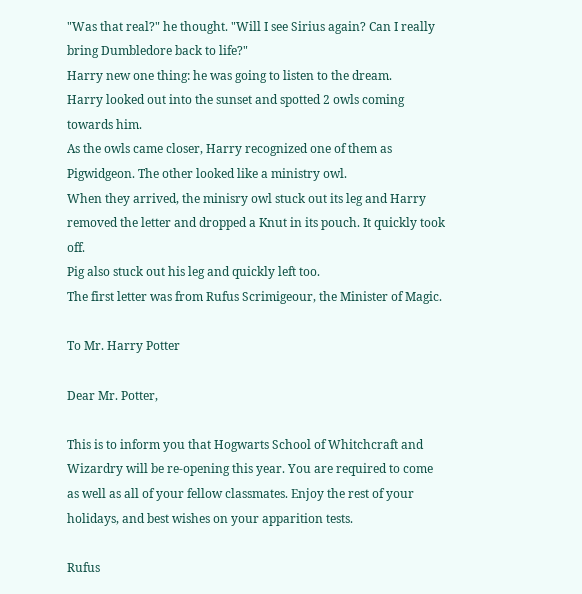"Was that real?" he thought. "Will I see Sirius again? Can I really bring Dumbledore back to life?"
Harry new one thing: he was going to listen to the dream.
Harry looked out into the sunset and spotted 2 owls coming towards him.
As the owls came closer, Harry recognized one of them as Pigwidgeon. The other looked like a ministry owl.
When they arrived, the minisry owl stuck out its leg and Harry removed the letter and dropped a Knut in its pouch. It quickly took off.
Pig also stuck out his leg and quickly left too.
The first letter was from Rufus Scrimigeour, the Minister of Magic.

To Mr. Harry Potter

Dear Mr. Potter,

This is to inform you that Hogwarts School of Whitchcraft and Wizardry will be re-opening this year. You are required to come as well as all of your fellow classmates. Enjoy the rest of your holidays, and best wishes on your apparition tests.

Rufus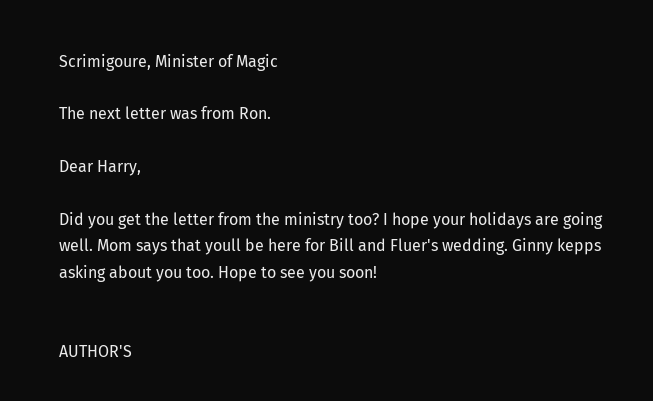Scrimigoure, Minister of Magic

The next letter was from Ron.

Dear Harry,

Did you get the letter from the ministry too? I hope your holidays are going well. Mom says that youll be here for Bill and Fluer's wedding. Ginny kepps asking about you too. Hope to see you soon!


AUTHOR'S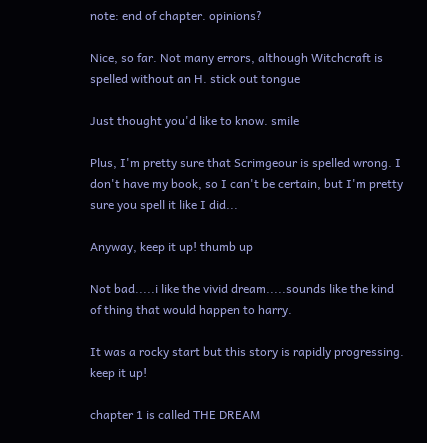note: end of chapter. opinions?

Nice, so far. Not many errors, although Witchcraft is spelled without an H. stick out tongue

Just thought you'd like to know. smile

Plus, I'm pretty sure that Scrimgeour is spelled wrong. I don't have my book, so I can't be certain, but I'm pretty sure you spell it like I did...

Anyway, keep it up! thumb up

Not bad.....i like the vivid dream.....sounds like the kind of thing that would happen to harry.

It was a rocky start but this story is rapidly progressing. keep it up!

chapter 1 is called THE DREAM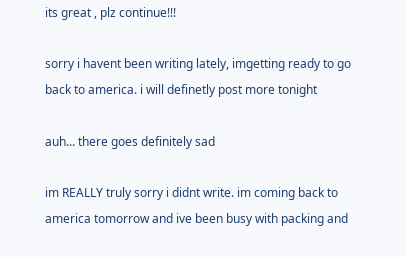its great , plz continue!!!

sorry i havent been writing lately, imgetting ready to go back to america. i will definetly post more tonight

auh... there goes definitely sad

im REALLY truly sorry i didnt write. im coming back to america tomorrow and ive been busy with packing and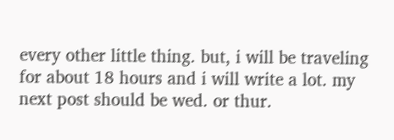every other little thing. but, i will be traveling for about 18 hours and i will write a lot. my next post should be wed. or thur.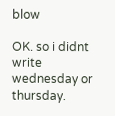blow

OK. so i didnt write wednesday or thursday.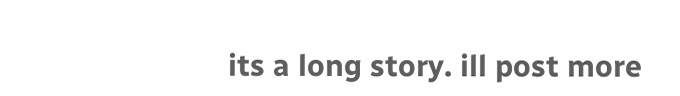its a long story. ill post more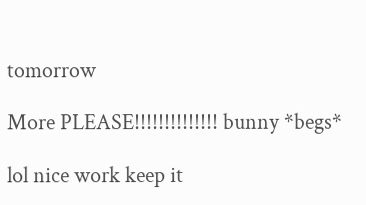tomorrow

More PLEASE!!!!!!!!!!!!!! bunny *begs*

lol nice work keep it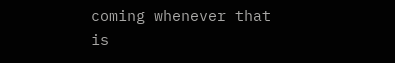coming whenever that is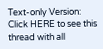Text-only Version: Click HERE to see this thread with all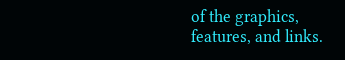of the graphics, features, and links.